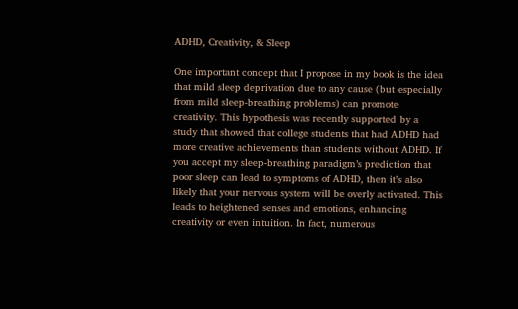ADHD, Creativity, & Sleep

One important concept that I propose in my book is the idea that mild sleep deprivation due to any cause (but especially from mild sleep-breathing problems) can promote creativity. This hypothesis was recently supported by a study that showed that college students that had ADHD had more creative achievements than students without ADHD. If you accept my sleep-breathing paradigm’s prediction that poor sleep can lead to symptoms of ADHD, then it’s also likely that your nervous system will be overly activated. This leads to heightened senses and emotions, enhancing creativity or even intuition. In fact, numerous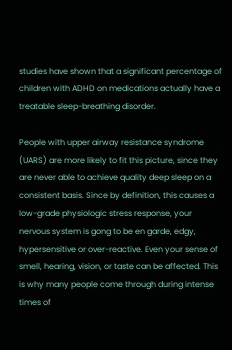studies have shown that a significant percentage of children with ADHD on medications actually have a treatable sleep-breathing disorder.

People with upper airway resistance syndrome (UARS) are more likely to fit this picture, since they are never able to achieve quality deep sleep on a consistent basis. Since by definition, this causes a low-grade physiologic stress response, your nervous system is gong to be en garde, edgy, hypersensitive or over-reactive. Even your sense of smell, hearing, vision, or taste can be affected. This is why many people come through during intense times of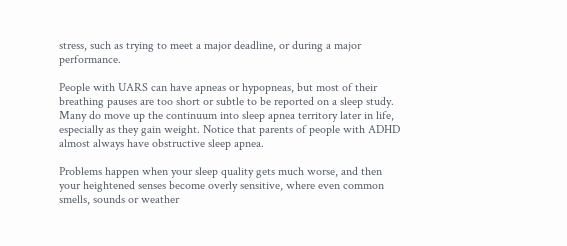stress, such as trying to meet a major deadline, or during a major performance.

People with UARS can have apneas or hypopneas, but most of their breathing pauses are too short or subtle to be reported on a sleep study. Many do move up the continuum into sleep apnea territory later in life, especially as they gain weight. Notice that parents of people with ADHD almost always have obstructive sleep apnea.

Problems happen when your sleep quality gets much worse, and then your heightened senses become overly sensitive, where even common smells, sounds or weather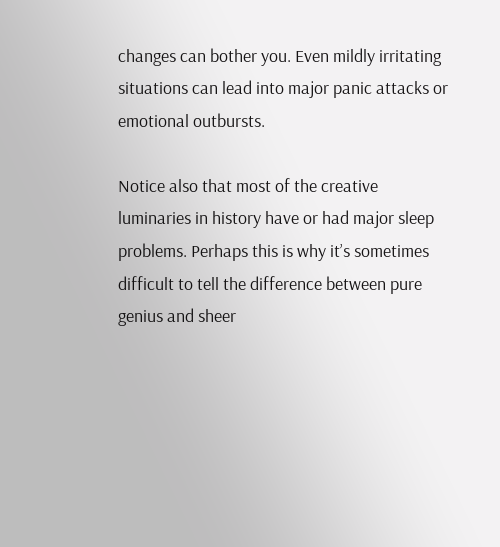changes can bother you. Even mildly irritating situations can lead into major panic attacks or emotional outbursts.

Notice also that most of the creative luminaries in history have or had major sleep problems. Perhaps this is why it’s sometimes difficult to tell the difference between pure genius and sheer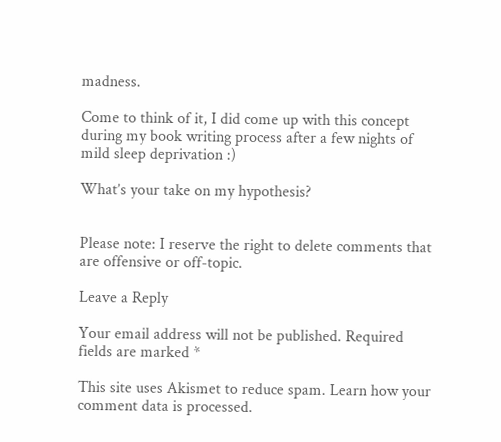madness.

Come to think of it, I did come up with this concept during my book writing process after a few nights of mild sleep deprivation :)

What’s your take on my hypothesis?


Please note: I reserve the right to delete comments that are offensive or off-topic.

Leave a Reply

Your email address will not be published. Required fields are marked *

This site uses Akismet to reduce spam. Learn how your comment data is processed.